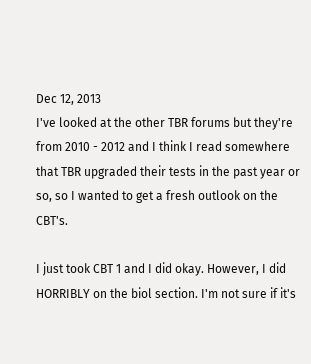Dec 12, 2013
I've looked at the other TBR forums but they're from 2010 - 2012 and I think I read somewhere that TBR upgraded their tests in the past year or so, so I wanted to get a fresh outlook on the CBT's.

I just took CBT 1 and I did okay. However, I did HORRIBLY on the biol section. I'm not sure if it's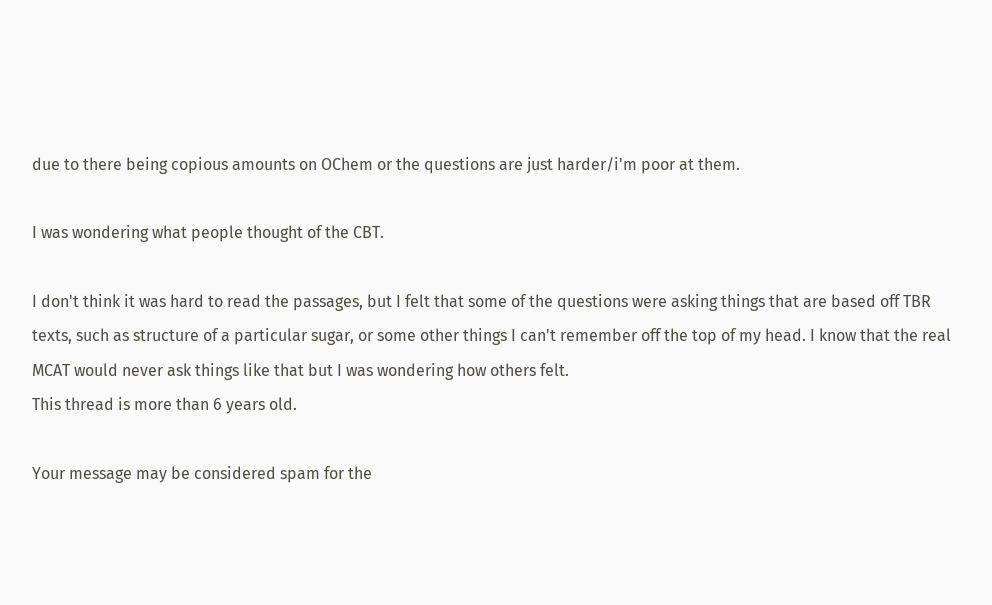due to there being copious amounts on OChem or the questions are just harder/i'm poor at them.

I was wondering what people thought of the CBT.

I don't think it was hard to read the passages, but I felt that some of the questions were asking things that are based off TBR texts, such as structure of a particular sugar, or some other things I can't remember off the top of my head. I know that the real MCAT would never ask things like that but I was wondering how others felt.
This thread is more than 6 years old.

Your message may be considered spam for the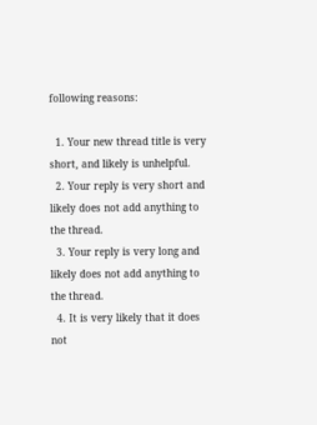following reasons:

  1. Your new thread title is very short, and likely is unhelpful.
  2. Your reply is very short and likely does not add anything to the thread.
  3. Your reply is very long and likely does not add anything to the thread.
  4. It is very likely that it does not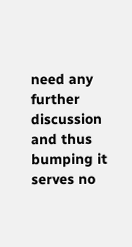need any further discussion and thus bumping it serves no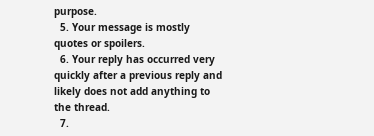purpose.
  5. Your message is mostly quotes or spoilers.
  6. Your reply has occurred very quickly after a previous reply and likely does not add anything to the thread.
  7.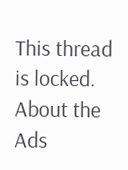This thread is locked.
About the Ads